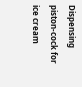Dispensing piston-cock for ice cream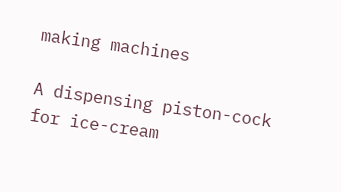making machines

A dispensing piston-cock for ice-cream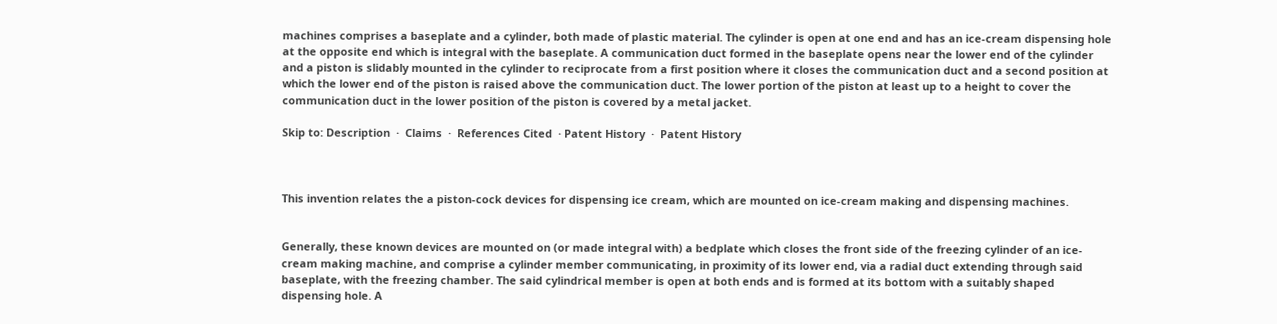machines comprises a baseplate and a cylinder, both made of plastic material. The cylinder is open at one end and has an ice-cream dispensing hole at the opposite end which is integral with the baseplate. A communication duct formed in the baseplate opens near the lower end of the cylinder and a piston is slidably mounted in the cylinder to reciprocate from a first position where it closes the communication duct and a second position at which the lower end of the piston is raised above the communication duct. The lower portion of the piston at least up to a height to cover the communication duct in the lower position of the piston is covered by a metal jacket.

Skip to: Description  ·  Claims  ·  References Cited  · Patent History  ·  Patent History



This invention relates the a piston-cock devices for dispensing ice cream, which are mounted on ice-cream making and dispensing machines.


Generally, these known devices are mounted on (or made integral with) a bedplate which closes the front side of the freezing cylinder of an ice-cream making machine, and comprise a cylinder member communicating, in proximity of its lower end, via a radial duct extending through said baseplate, with the freezing chamber. The said cylindrical member is open at both ends and is formed at its bottom with a suitably shaped dispensing hole. A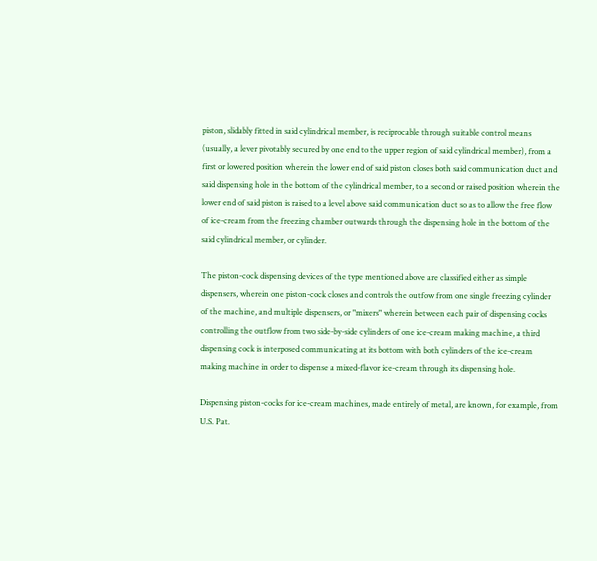piston, slidably fitted in said cylindrical member, is reciprocable through suitable control means (usually, a lever pivotably secured by one end to the upper region of said cylindrical member), from a first or lowered position wherein the lower end of said piston closes both said communication duct and said dispensing hole in the bottom of the cylindrical member, to a second or raised position wherein the lower end of said piston is raised to a level above said communication duct so as to allow the free flow of ice-cream from the freezing chamber outwards through the dispensing hole in the bottom of the said cylindrical member, or cylinder.

The piston-cock dispensing devices of the type mentioned above are classified either as simple dispensers, wherein one piston-cock closes and controls the outfow from one single freezing cylinder of the machine, and multiple dispensers, or "mixers" wherein between each pair of dispensing cocks controlling the outflow from two side-by-side cylinders of one ice-cream making machine, a third dispensing cock is interposed communicating at its bottom with both cylinders of the ice-cream making machine in order to dispense a mixed-flavor ice-cream through its dispensing hole.

Dispensing piston-cocks for ice-cream machines, made entirely of metal, are known, for example, from U.S. Pat.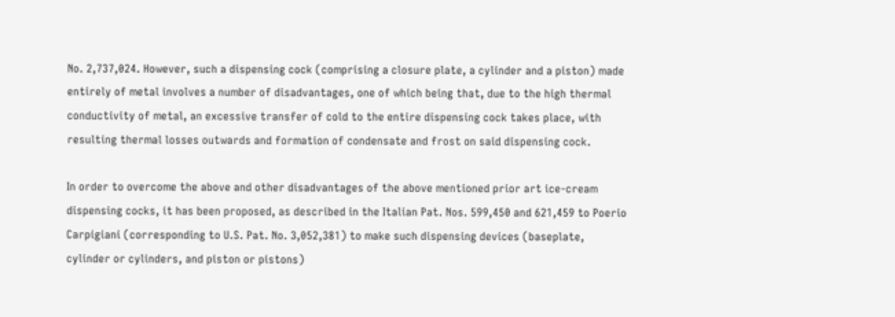No. 2,737,024. However, such a dispensing cock (comprising a closure plate, a cylinder and a piston) made entirely of metal involves a number of disadvantages, one of which being that, due to the high thermal conductivity of metal, an excessive transfer of cold to the entire dispensing cock takes place, with resulting thermal losses outwards and formation of condensate and frost on said dispensing cock.

In order to overcome the above and other disadvantages of the above mentioned prior art ice-cream dispensing cocks, it has been proposed, as described in the Italian Pat. Nos. 599,450 and 621,459 to Poerio Carpigiani (corresponding to U.S. Pat. No. 3,052,381) to make such dispensing devices (baseplate, cylinder or cylinders, and piston or pistons)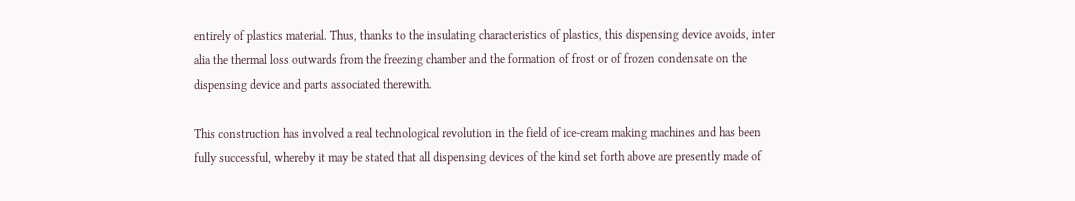entirely of plastics material. Thus, thanks to the insulating characteristics of plastics, this dispensing device avoids, inter alia the thermal loss outwards from the freezing chamber and the formation of frost or of frozen condensate on the dispensing device and parts associated therewith.

This construction has involved a real technological revolution in the field of ice-cream making machines and has been fully successful, whereby it may be stated that all dispensing devices of the kind set forth above are presently made of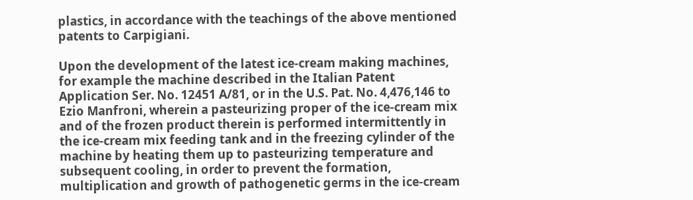plastics, in accordance with the teachings of the above mentioned patents to Carpigiani.

Upon the development of the latest ice-cream making machines, for example the machine described in the Italian Patent Application Ser. No. 12451 A/81, or in the U.S. Pat. No. 4,476,146 to Ezio Manfroni, wherein a pasteurizing proper of the ice-cream mix and of the frozen product therein is performed intermittently in the ice-cream mix feeding tank and in the freezing cylinder of the machine by heating them up to pasteurizing temperature and subsequent cooling, in order to prevent the formation, multiplication and growth of pathogenetic germs in the ice-cream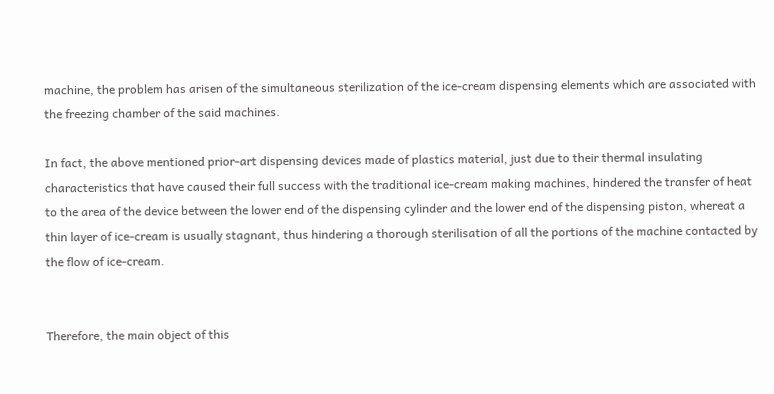machine, the problem has arisen of the simultaneous sterilization of the ice-cream dispensing elements which are associated with the freezing chamber of the said machines.

In fact, the above mentioned prior-art dispensing devices made of plastics material, just due to their thermal insulating characteristics that have caused their full success with the traditional ice-cream making machines, hindered the transfer of heat to the area of the device between the lower end of the dispensing cylinder and the lower end of the dispensing piston, whereat a thin layer of ice-cream is usually stagnant, thus hindering a thorough sterilisation of all the portions of the machine contacted by the flow of ice-cream.


Therefore, the main object of this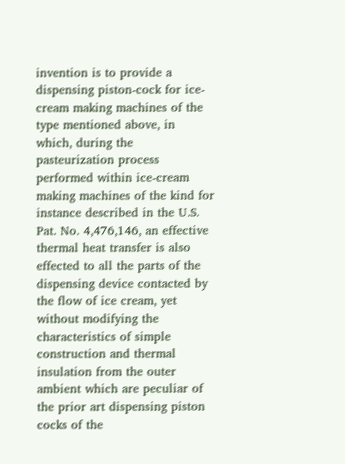invention is to provide a dispensing piston-cock for ice-cream making machines of the type mentioned above, in which, during the pasteurization process performed within ice-cream making machines of the kind for instance described in the U.S. Pat. No. 4,476,146, an effective thermal heat transfer is also effected to all the parts of the dispensing device contacted by the flow of ice cream, yet without modifying the characteristics of simple construction and thermal insulation from the outer ambient which are peculiar of the prior art dispensing piston cocks of the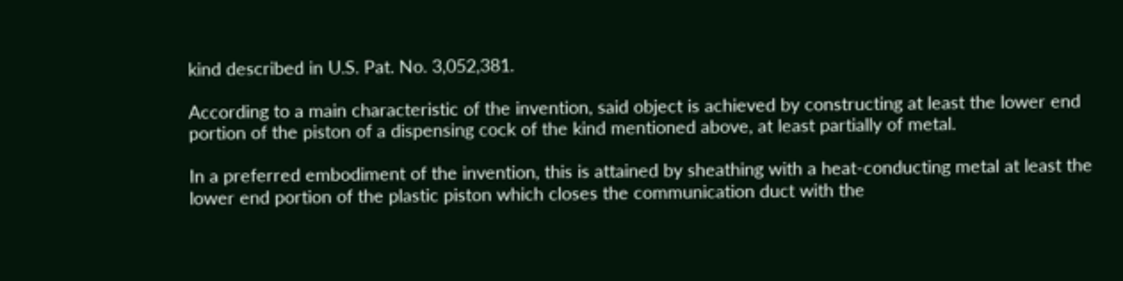kind described in U.S. Pat. No. 3,052,381.

According to a main characteristic of the invention, said object is achieved by constructing at least the lower end portion of the piston of a dispensing cock of the kind mentioned above, at least partially of metal.

In a preferred embodiment of the invention, this is attained by sheathing with a heat-conducting metal at least the lower end portion of the plastic piston which closes the communication duct with the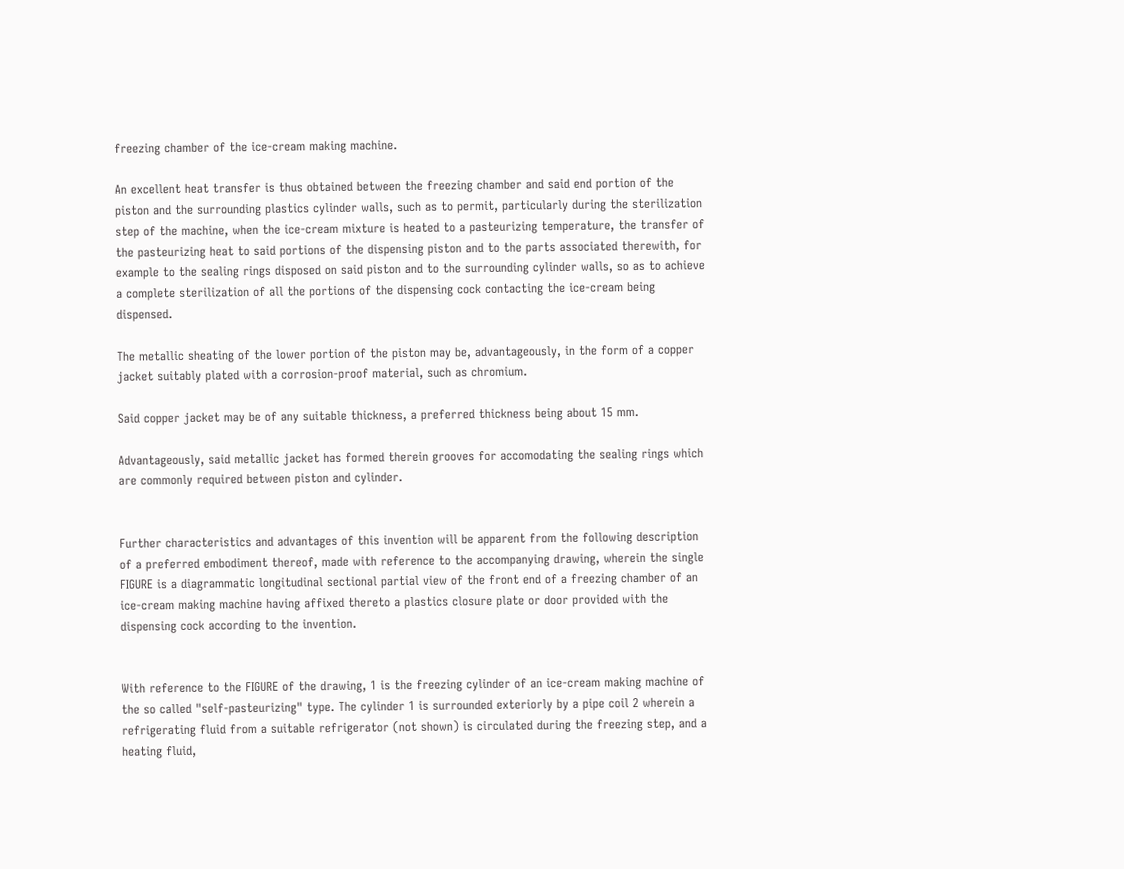freezing chamber of the ice-cream making machine.

An excellent heat transfer is thus obtained between the freezing chamber and said end portion of the piston and the surrounding plastics cylinder walls, such as to permit, particularly during the sterilization step of the machine, when the ice-cream mixture is heated to a pasteurizing temperature, the transfer of the pasteurizing heat to said portions of the dispensing piston and to the parts associated therewith, for example to the sealing rings disposed on said piston and to the surrounding cylinder walls, so as to achieve a complete sterilization of all the portions of the dispensing cock contacting the ice-cream being dispensed.

The metallic sheating of the lower portion of the piston may be, advantageously, in the form of a copper jacket suitably plated with a corrosion-proof material, such as chromium.

Said copper jacket may be of any suitable thickness, a preferred thickness being about 15 mm.

Advantageously, said metallic jacket has formed therein grooves for accomodating the sealing rings which are commonly required between piston and cylinder.


Further characteristics and advantages of this invention will be apparent from the following description of a preferred embodiment thereof, made with reference to the accompanying drawing, wherein the single FIGURE is a diagrammatic longitudinal sectional partial view of the front end of a freezing chamber of an ice-cream making machine having affixed thereto a plastics closure plate or door provided with the dispensing cock according to the invention.


With reference to the FIGURE of the drawing, 1 is the freezing cylinder of an ice-cream making machine of the so called "self-pasteurizing" type. The cylinder 1 is surrounded exteriorly by a pipe coil 2 wherein a refrigerating fluid from a suitable refrigerator (not shown) is circulated during the freezing step, and a heating fluid,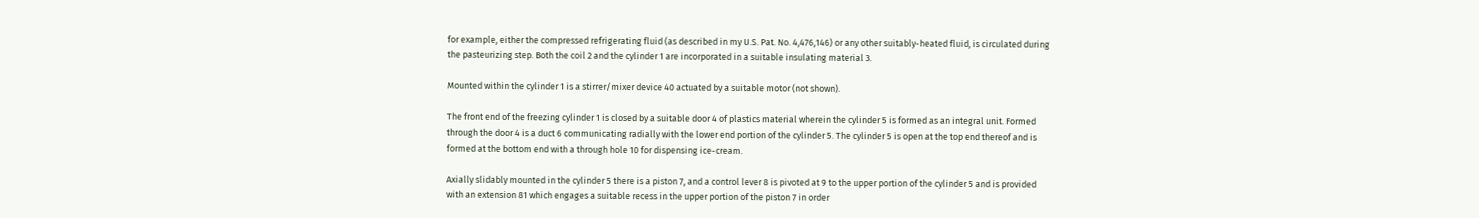for example, either the compressed refrigerating fluid (as described in my U.S. Pat. No. 4,476,146) or any other suitably-heated fluid, is circulated during the pasteurizing step. Both the coil 2 and the cylinder 1 are incorporated in a suitable insulating material 3.

Mounted within the cylinder 1 is a stirrer/mixer device 40 actuated by a suitable motor (not shown).

The front end of the freezing cylinder 1 is closed by a suitable door 4 of plastics material wherein the cylinder 5 is formed as an integral unit. Formed through the door 4 is a duct 6 communicating radially with the lower end portion of the cylinder 5. The cylinder 5 is open at the top end thereof and is formed at the bottom end with a through hole 10 for dispensing ice-cream.

Axially slidably mounted in the cylinder 5 there is a piston 7, and a control lever 8 is pivoted at 9 to the upper portion of the cylinder 5 and is provided with an extension 81 which engages a suitable recess in the upper portion of the piston 7 in order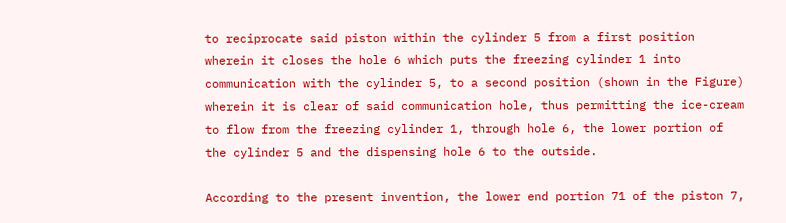to reciprocate said piston within the cylinder 5 from a first position wherein it closes the hole 6 which puts the freezing cylinder 1 into communication with the cylinder 5, to a second position (shown in the Figure) wherein it is clear of said communication hole, thus permitting the ice-cream to flow from the freezing cylinder 1, through hole 6, the lower portion of the cylinder 5 and the dispensing hole 6 to the outside.

According to the present invention, the lower end portion 71 of the piston 7,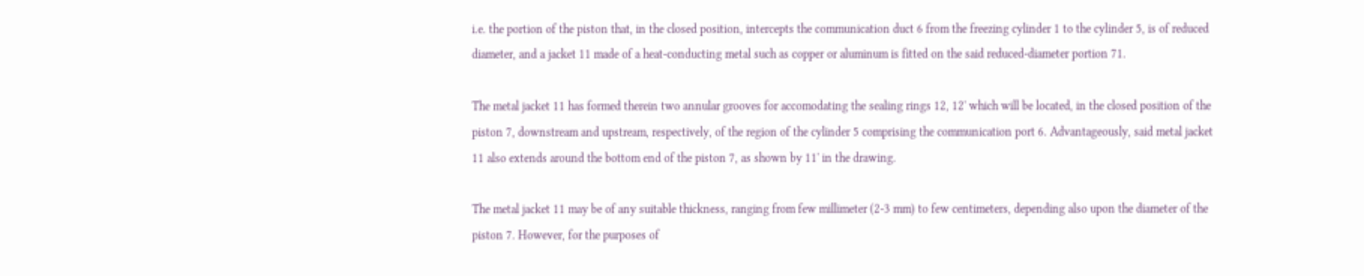i.e. the portion of the piston that, in the closed position, intercepts the communication duct 6 from the freezing cylinder 1 to the cylinder 5, is of reduced diameter, and a jacket 11 made of a heat-conducting metal such as copper or aluminum is fitted on the said reduced-diameter portion 71.

The metal jacket 11 has formed therein two annular grooves for accomodating the sealing rings 12, 12' which will be located, in the closed position of the piston 7, downstream and upstream, respectively, of the region of the cylinder 5 comprising the communication port 6. Advantageously, said metal jacket 11 also extends around the bottom end of the piston 7, as shown by 11' in the drawing.

The metal jacket 11 may be of any suitable thickness, ranging from few millimeter (2-3 mm) to few centimeters, depending also upon the diameter of the piston 7. However, for the purposes of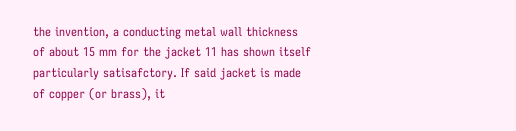the invention, a conducting metal wall thickness of about 15 mm for the jacket 11 has shown itself particularly satisafctory. If said jacket is made of copper (or brass), it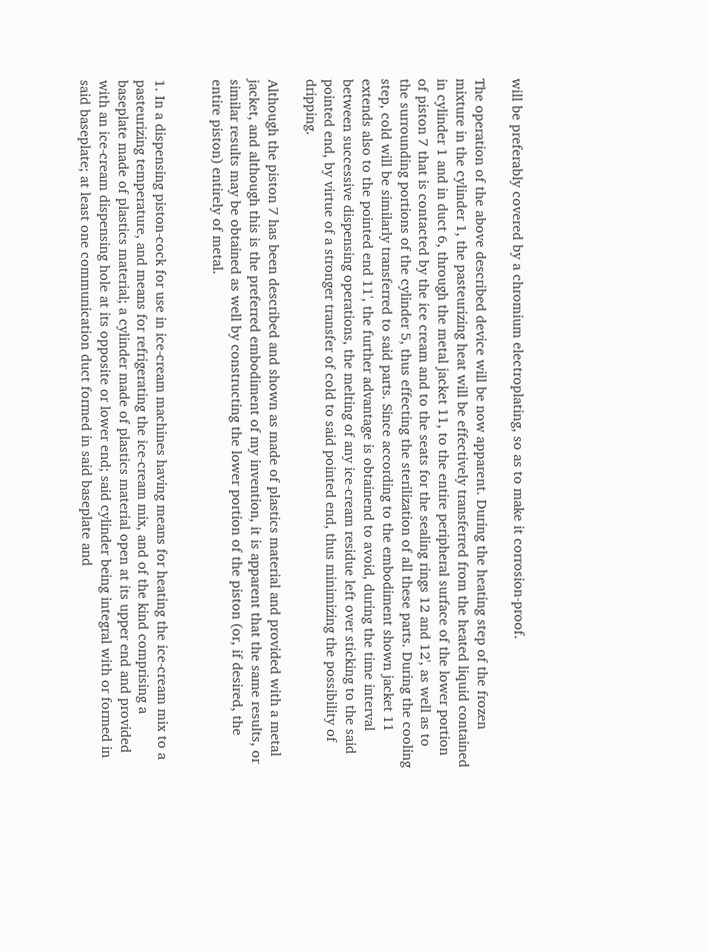will be preferably covered by a chromium electroplating, so as to make it corrosion-proof.

The operation of the above described device will be now apparent. During the heating step of the frozen mixture in the cylinder 1, the pasteurizing heat will be effectively transferred from the heated liquid contained in cylinder 1 and in duct 6, through the metal jacket 11, to the entire peripheral surface of the lower portion of piston 7 that is contacted by the ice cream and to the seats for the sealing rings 12 and 12', as well as to the surrounding portions of the cylinder 5, thus effecting the sterilization of all these parts. During the cooling step, cold will be similarly transferred to said parts. Since according to the embodiment shown jacket 11 extends also to the pointed end 11', the further advantage is obtainend to avoid, during the time interval between successive dispensing operations, the melting of any ice-cream residue left over sticking to the said pointed end, by virtue of a stronger transfer of cold to said pointed end, thus minimizing the possibility of dripping.

Although the piston 7 has been described and shown as made of plastics material and provided with a metal jacket, and although this is the preferred embodiment of my invention, it is apparent that the same results, or similar results may be obtained as well by constructing the lower portion of the piston (or, if desired, the entire piston) entirely of metal.


1. In a dispensing piston-cock for use in ice-cream machines having means for heating the ice-cream mix to a pasteurizing temperature, and means for refrigerating the ice-cream mix, and of the kind comprising a baseplate made of plastics material; a cylinder made of plastics material open at its upper end and provided with an ice-cream dispensing hole at its opposite or lower end; said cylinder being integral with or formed in said baseplate; at least one communication duct formed in said baseplate and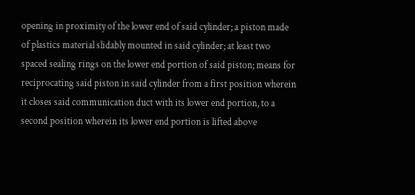opening in proximity of the lower end of said cylinder; a piston made of plastics material slidably mounted in said cylinder; at least two spaced sealing rings on the lower end portion of said piston; means for reciprocating said piston in said cylinder from a first position wherein it closes said communication duct with its lower end portion, to a second position wherein its lower end portion is lifted above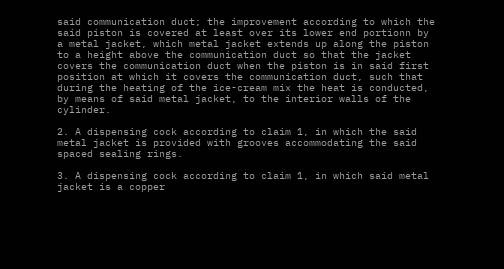said communication duct; the improvement according to which the said piston is covered at least over its lower end portionn by a metal jacket, which metal jacket extends up along the piston to a height above the communication duct so that the jacket covers the communication duct when the piston is in said first position at which it covers the communication duct, such that during the heating of the ice-cream mix the heat is conducted, by means of said metal jacket, to the interior walls of the cylinder.

2. A dispensing cock according to claim 1, in which the said metal jacket is provided with grooves accommodating the said spaced sealing rings.

3. A dispensing cock according to claim 1, in which said metal jacket is a copper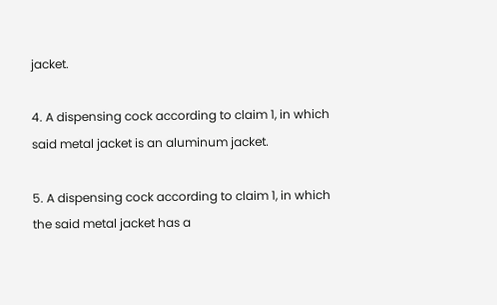jacket.

4. A dispensing cock according to claim 1, in which said metal jacket is an aluminum jacket.

5. A dispensing cock according to claim 1, in which the said metal jacket has a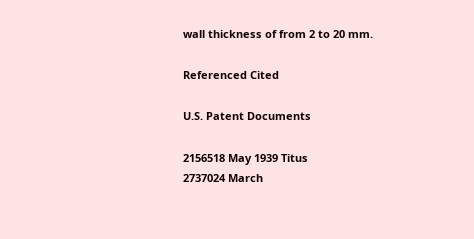wall thickness of from 2 to 20 mm.

Referenced Cited

U.S. Patent Documents

2156518 May 1939 Titus
2737024 March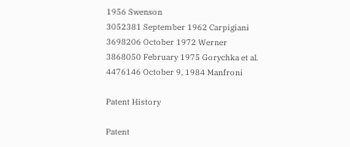1956 Swenson
3052381 September 1962 Carpigiani
3698206 October 1972 Werner
3868050 February 1975 Gorychka et al.
4476146 October 9, 1984 Manfroni

Patent History

Patent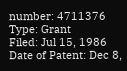number: 4711376
Type: Grant
Filed: Jul 15, 1986
Date of Patent: Dec 8,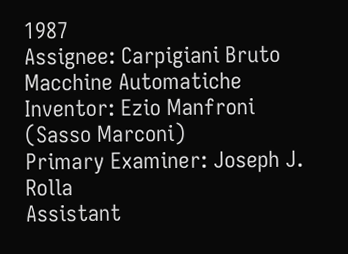1987
Assignee: Carpigiani Bruto Macchine Automatiche
Inventor: Ezio Manfroni (Sasso Marconi)
Primary Examiner: Joseph J. Rolla
Assistant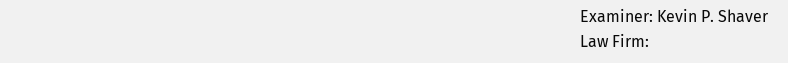Examiner: Kevin P. Shaver
Law Firm: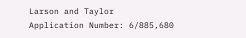Larson and Taylor
Application Number: 6/885,680